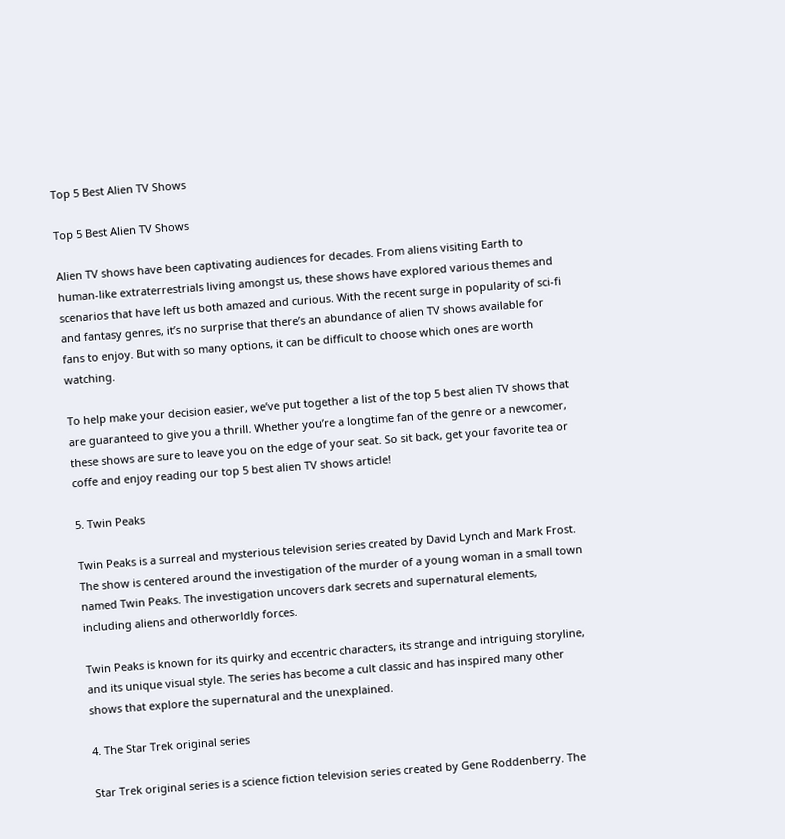Top 5 Best Alien TV Shows

Top 5 Best Alien TV Shows

Alien TV shows have been captivating audiences for decades. From aliens visiting Earth to human-like extraterrestrials living amongst us, these shows have explored various themes and scenarios that have left us both amazed and curious. With the recent surge in popularity of sci-fi and fantasy genres, it’s no surprise that there’s an abundance of alien TV shows available for fans to enjoy. But with so many options, it can be difficult to choose which ones are worth watching.

To help make your decision easier, we’ve put together a list of the top 5 best alien TV shows that are guaranteed to give you a thrill. Whether you’re a longtime fan of the genre or a newcomer, these shows are sure to leave you on the edge of your seat. So sit back, get your favorite tea or coffe and enjoy reading our top 5 best alien TV shows article!

5. Twin Peaks

Twin Peaks is a surreal and mysterious television series created by David Lynch and Mark Frost. The show is centered around the investigation of the murder of a young woman in a small town named Twin Peaks. The investigation uncovers dark secrets and supernatural elements, including aliens and otherworldly forces.

Twin Peaks is known for its quirky and eccentric characters, its strange and intriguing storyline, and its unique visual style. The series has become a cult classic and has inspired many other shows that explore the supernatural and the unexplained.

4. The Star Trek original series

Star Trek original series is a science fiction television series created by Gene Roddenberry. The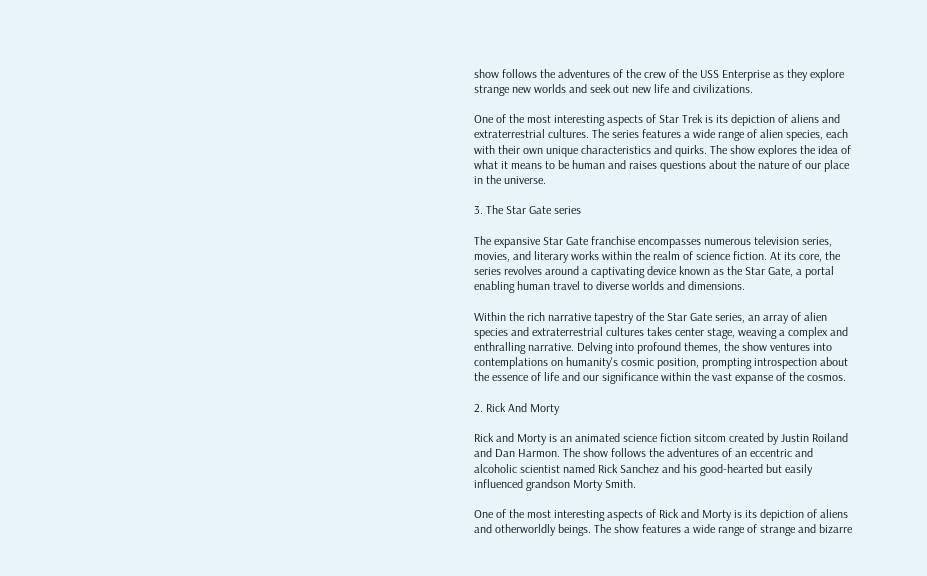show follows the adventures of the crew of the USS Enterprise as they explore strange new worlds and seek out new life and civilizations.

One of the most interesting aspects of Star Trek is its depiction of aliens and extraterrestrial cultures. The series features a wide range of alien species, each with their own unique characteristics and quirks. The show explores the idea of what it means to be human and raises questions about the nature of our place in the universe.

3. The Star Gate series

The expansive Star Gate franchise encompasses numerous television series, movies, and literary works within the realm of science fiction. At its core, the series revolves around a captivating device known as the Star Gate, a portal enabling human travel to diverse worlds and dimensions.

Within the rich narrative tapestry of the Star Gate series, an array of alien species and extraterrestrial cultures takes center stage, weaving a complex and enthralling narrative. Delving into profound themes, the show ventures into contemplations on humanity's cosmic position, prompting introspection about the essence of life and our significance within the vast expanse of the cosmos.

2. Rick And Morty

Rick and Morty is an animated science fiction sitcom created by Justin Roiland and Dan Harmon. The show follows the adventures of an eccentric and alcoholic scientist named Rick Sanchez and his good-hearted but easily influenced grandson Morty Smith.

One of the most interesting aspects of Rick and Morty is its depiction of aliens and otherworldly beings. The show features a wide range of strange and bizarre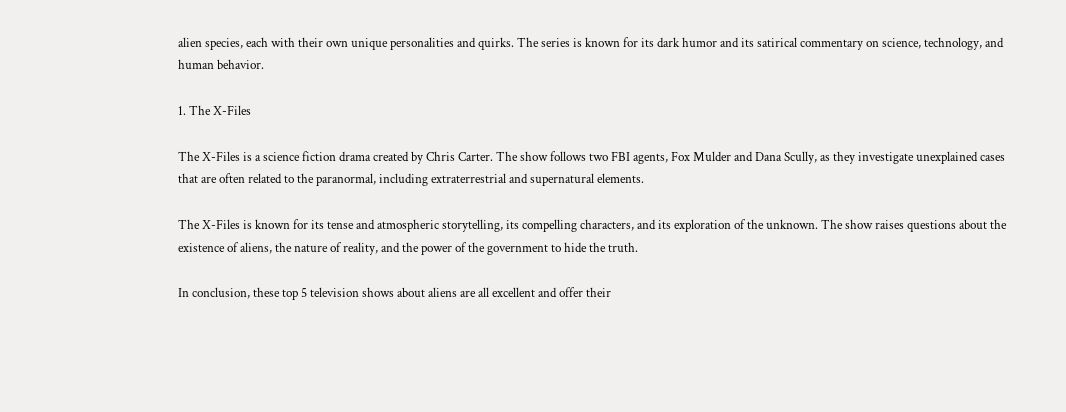alien species, each with their own unique personalities and quirks. The series is known for its dark humor and its satirical commentary on science, technology, and human behavior.

1. The X-Files

The X-Files is a science fiction drama created by Chris Carter. The show follows two FBI agents, Fox Mulder and Dana Scully, as they investigate unexplained cases that are often related to the paranormal, including extraterrestrial and supernatural elements.

The X-Files is known for its tense and atmospheric storytelling, its compelling characters, and its exploration of the unknown. The show raises questions about the existence of aliens, the nature of reality, and the power of the government to hide the truth.

In conclusion, these top 5 television shows about aliens are all excellent and offer their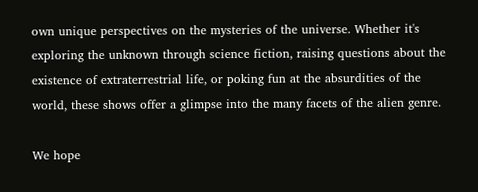own unique perspectives on the mysteries of the universe. Whether it's exploring the unknown through science fiction, raising questions about the existence of extraterrestrial life, or poking fun at the absurdities of the world, these shows offer a glimpse into the many facets of the alien genre.

We hope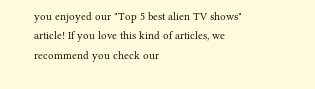you enjoyed our "Top 5 best alien TV shows" article! If you love this kind of articles, we recommend you check our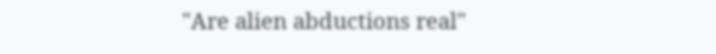"Are alien abductions real"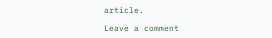article.

Leave a comment